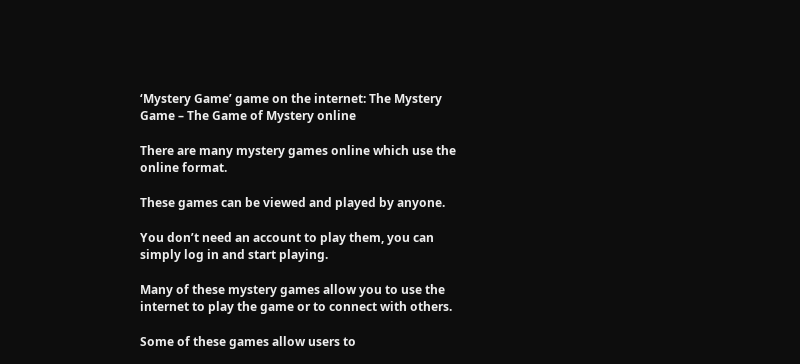‘Mystery Game’ game on the internet: The Mystery Game – The Game of Mystery online

There are many mystery games online which use the online format.

These games can be viewed and played by anyone.

You don’t need an account to play them, you can simply log in and start playing.

Many of these mystery games allow you to use the internet to play the game or to connect with others.

Some of these games allow users to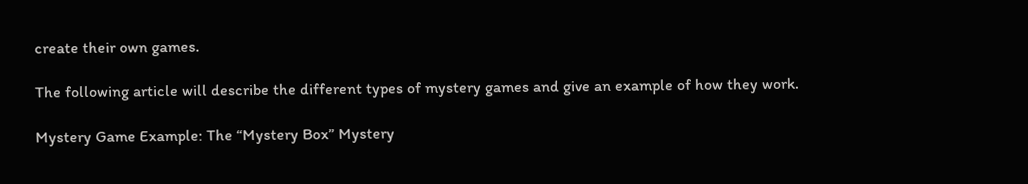create their own games.

The following article will describe the different types of mystery games and give an example of how they work.

Mystery Game Example: The “Mystery Box” Mystery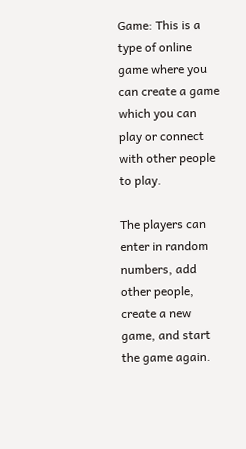Game: This is a type of online game where you can create a game which you can play or connect with other people to play.

The players can enter in random numbers, add other people, create a new game, and start the game again.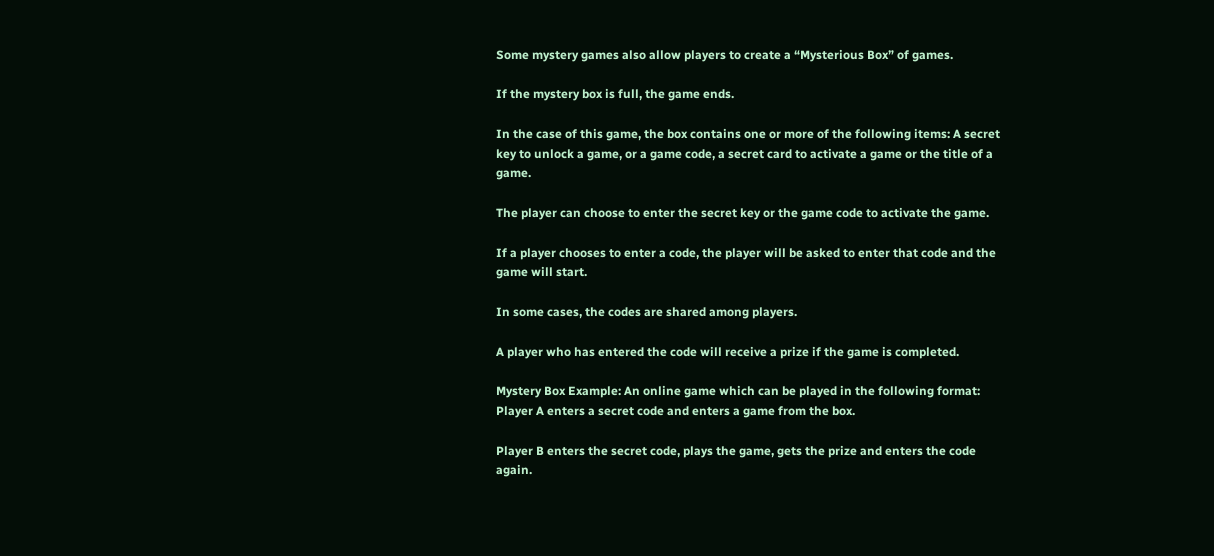Some mystery games also allow players to create a “Mysterious Box” of games.

If the mystery box is full, the game ends.

In the case of this game, the box contains one or more of the following items: A secret key to unlock a game, or a game code, a secret card to activate a game or the title of a game.

The player can choose to enter the secret key or the game code to activate the game.

If a player chooses to enter a code, the player will be asked to enter that code and the game will start.

In some cases, the codes are shared among players.

A player who has entered the code will receive a prize if the game is completed.

Mystery Box Example: An online game which can be played in the following format: Player A enters a secret code and enters a game from the box.

Player B enters the secret code, plays the game, gets the prize and enters the code again.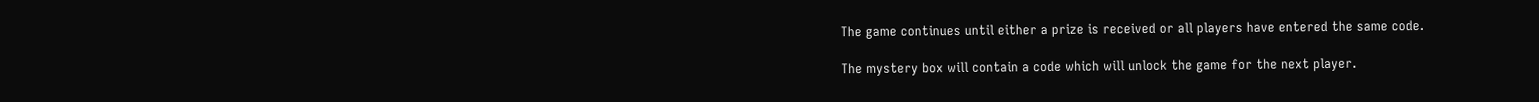The game continues until either a prize is received or all players have entered the same code.

The mystery box will contain a code which will unlock the game for the next player.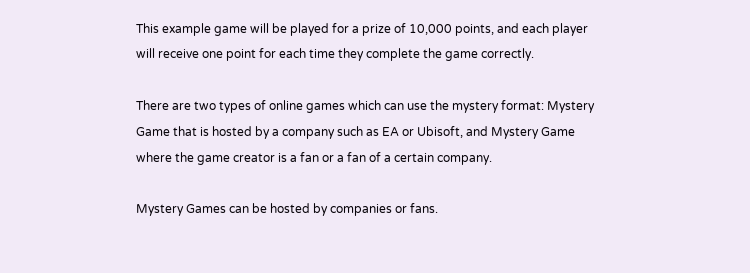This example game will be played for a prize of 10,000 points, and each player will receive one point for each time they complete the game correctly.

There are two types of online games which can use the mystery format: Mystery Game that is hosted by a company such as EA or Ubisoft, and Mystery Game where the game creator is a fan or a fan of a certain company.

Mystery Games can be hosted by companies or fans.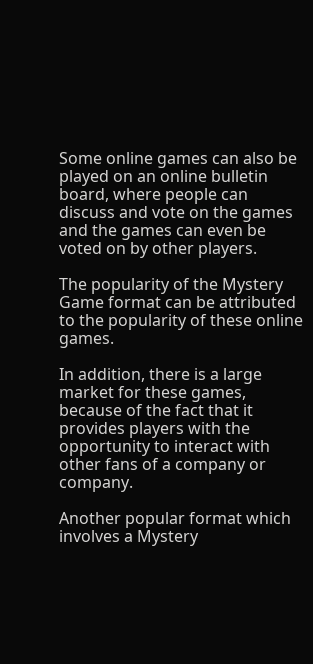Some online games can also be played on an online bulletin board, where people can discuss and vote on the games and the games can even be voted on by other players.

The popularity of the Mystery Game format can be attributed to the popularity of these online games.

In addition, there is a large market for these games, because of the fact that it provides players with the opportunity to interact with other fans of a company or company.

Another popular format which involves a Mystery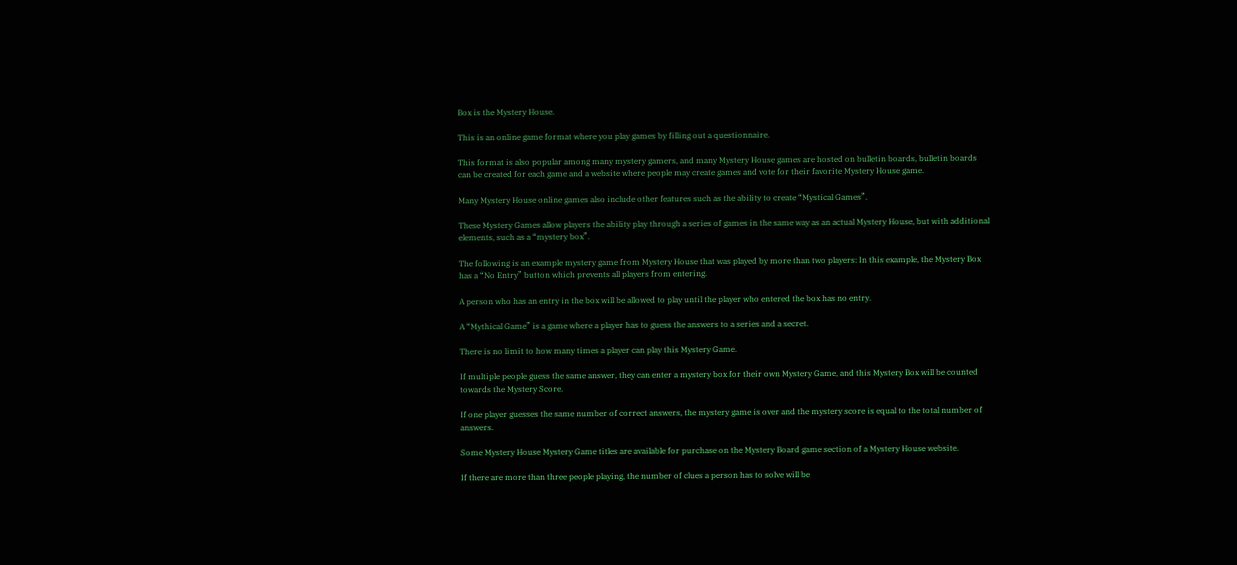Box is the Mystery House.

This is an online game format where you play games by filling out a questionnaire.

This format is also popular among many mystery gamers, and many Mystery House games are hosted on bulletin boards, bulletin boards can be created for each game and a website where people may create games and vote for their favorite Mystery House game.

Many Mystery House online games also include other features such as the ability to create “Mystical Games”.

These Mystery Games allow players the ability play through a series of games in the same way as an actual Mystery House, but with additional elements, such as a “mystery box”.

The following is an example mystery game from Mystery House that was played by more than two players: In this example, the Mystery Box has a “No Entry” button which prevents all players from entering.

A person who has an entry in the box will be allowed to play until the player who entered the box has no entry.

A “Mythical Game” is a game where a player has to guess the answers to a series and a secret.

There is no limit to how many times a player can play this Mystery Game.

If multiple people guess the same answer, they can enter a mystery box for their own Mystery Game, and this Mystery Box will be counted towards the Mystery Score.

If one player guesses the same number of correct answers, the mystery game is over and the mystery score is equal to the total number of answers.

Some Mystery House Mystery Game titles are available for purchase on the Mystery Board game section of a Mystery House website.

If there are more than three people playing, the number of clues a person has to solve will be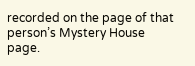recorded on the page of that person’s Mystery House page.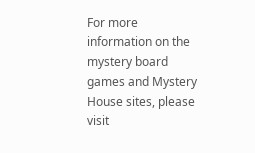For more information on the mystery board games and Mystery House sites, please visit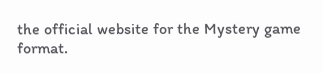the official website for the Mystery game format.